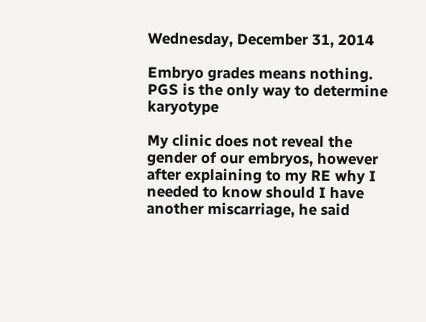Wednesday, December 31, 2014

Embryo grades means nothing. PGS is the only way to determine karyotype

My clinic does not reveal the gender of our embryos, however after explaining to my RE why I needed to know should I have another miscarriage, he said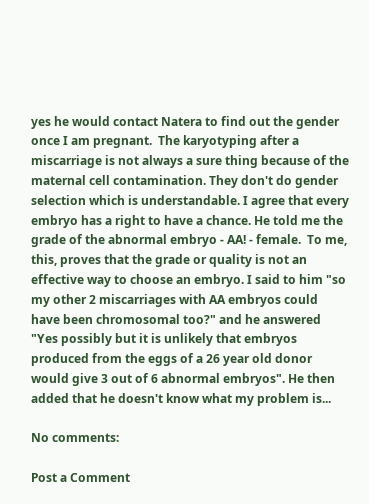yes he would contact Natera to find out the gender once I am pregnant.  The karyotyping after a miscarriage is not always a sure thing because of the maternal cell contamination. They don't do gender selection which is understandable. I agree that every embryo has a right to have a chance. He told me the grade of the abnormal embryo - AA! - female.  To me, this, proves that the grade or quality is not an effective way to choose an embryo. I said to him "so my other 2 miscarriages with AA embryos could have been chromosomal too?" and he answered "Yes possibly but it is unlikely that embryos produced from the eggs of a 26 year old donor would give 3 out of 6 abnormal embryos". He then added that he doesn't know what my problem is...

No comments:

Post a Comment